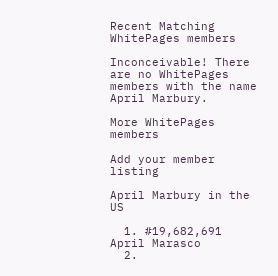Recent Matching
WhitePages members

Inconceivable! There are no WhitePages members with the name April Marbury.

More WhitePages members

Add your member listing

April Marbury in the US

  1. #19,682,691 April Marasco
  2.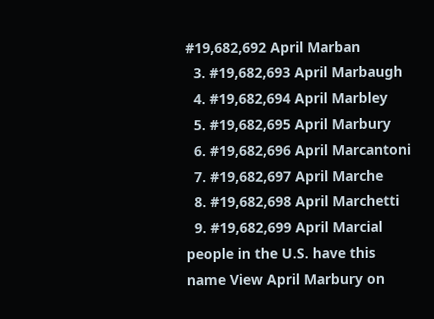#19,682,692 April Marban
  3. #19,682,693 April Marbaugh
  4. #19,682,694 April Marbley
  5. #19,682,695 April Marbury
  6. #19,682,696 April Marcantoni
  7. #19,682,697 April Marche
  8. #19,682,698 April Marchetti
  9. #19,682,699 April Marcial
people in the U.S. have this name View April Marbury on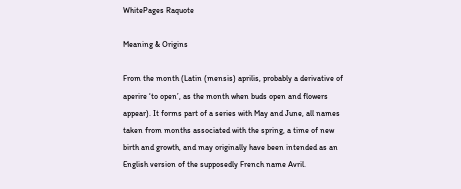WhitePages Raquote

Meaning & Origins

From the month (Latin (mensis) aprilis, probably a derivative of aperire ‘to open’, as the month when buds open and flowers appear). It forms part of a series with May and June, all names taken from months associated with the spring, a time of new birth and growth, and may originally have been intended as an English version of the supposedly French name Avril.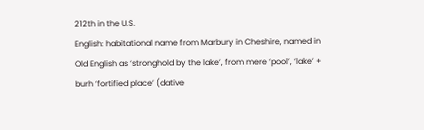212th in the U.S.
English: habitational name from Marbury in Cheshire, named in Old English as ‘stronghold by the lake’, from mere ‘pool’, ‘lake’ + burh ‘fortified place’ (dative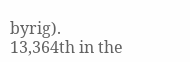byrig).
13,364th in the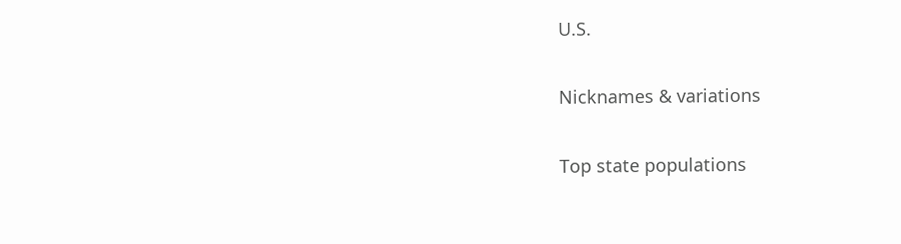U.S.

Nicknames & variations

Top state populations